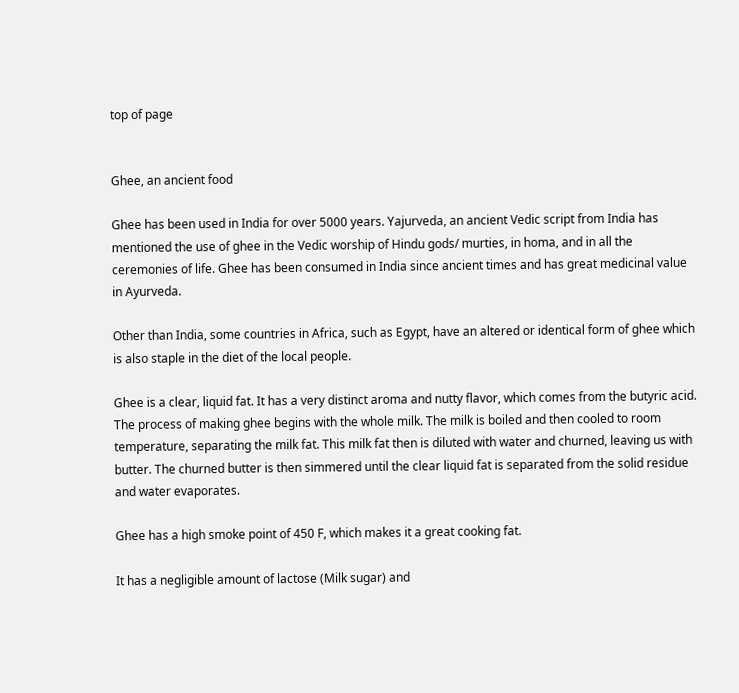top of page


Ghee, an ancient food

Ghee has been used in India for over 5000 years. Yajurveda, an ancient Vedic script from India has mentioned the use of ghee in the Vedic worship of Hindu gods/ murties, in homa, and in all the ceremonies of life. Ghee has been consumed in India since ancient times and has great medicinal value in Ayurveda.

Other than India, some countries in Africa, such as Egypt, have an altered or identical form of ghee which is also staple in the diet of the local people.

Ghee is a clear, liquid fat. It has a very distinct aroma and nutty flavor, which comes from the butyric acid. The process of making ghee begins with the whole milk. The milk is boiled and then cooled to room temperature, separating the milk fat. This milk fat then is diluted with water and churned, leaving us with butter. The churned butter is then simmered until the clear liquid fat is separated from the solid residue and water evaporates.

Ghee has a high smoke point of 450 F, which makes it a great cooking fat.

It has a negligible amount of lactose (Milk sugar) and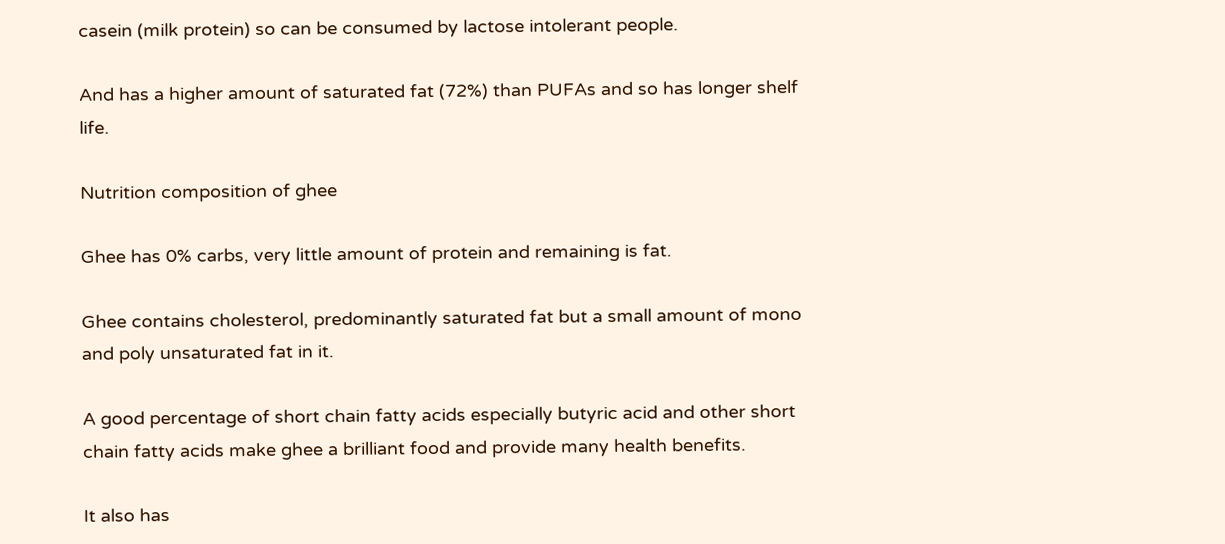casein (milk protein) so can be consumed by lactose intolerant people.

And has a higher amount of saturated fat (72%) than PUFAs and so has longer shelf life.

Nutrition composition of ghee

Ghee has 0% carbs, very little amount of protein and remaining is fat.

Ghee contains cholesterol, predominantly saturated fat but a small amount of mono and poly unsaturated fat in it.

A good percentage of short chain fatty acids especially butyric acid and other short chain fatty acids make ghee a brilliant food and provide many health benefits.

It also has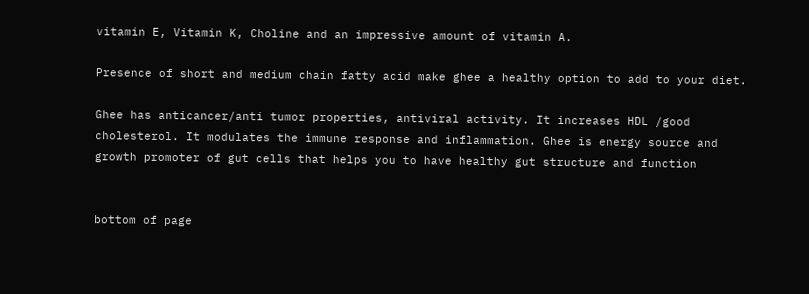vitamin E, Vitamin K, Choline and an impressive amount of vitamin A.

Presence of short and medium chain fatty acid make ghee a healthy option to add to your diet.

Ghee has anticancer/anti tumor properties, antiviral activity. It increases HDL /good cholesterol. It modulates the immune response and inflammation. Ghee is energy source and growth promoter of gut cells that helps you to have healthy gut structure and function


bottom of page